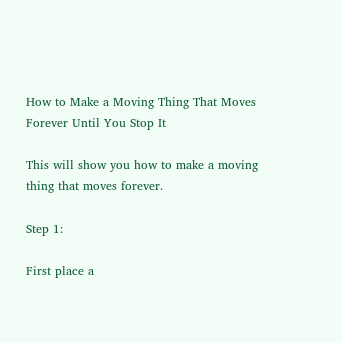How to Make a Moving Thing That Moves Forever Until You Stop It

This will show you how to make a moving thing that moves forever.

Step 1:

First place a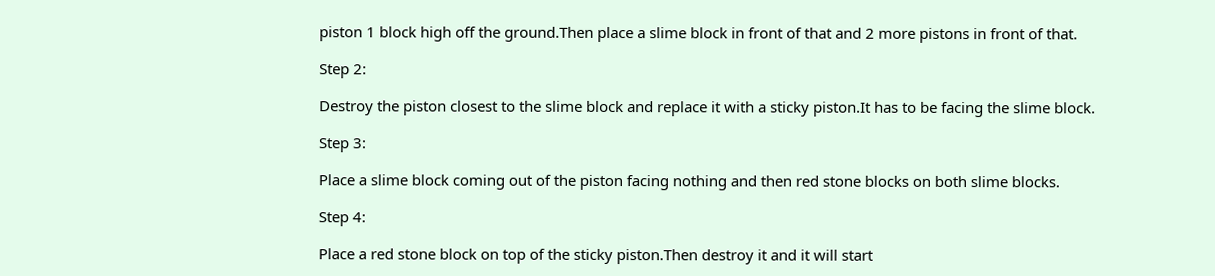piston 1 block high off the ground.Then place a slime block in front of that and 2 more pistons in front of that.

Step 2:

Destroy the piston closest to the slime block and replace it with a sticky piston.It has to be facing the slime block.

Step 3:

Place a slime block coming out of the piston facing nothing and then red stone blocks on both slime blocks.

Step 4:

Place a red stone block on top of the sticky piston.Then destroy it and it will start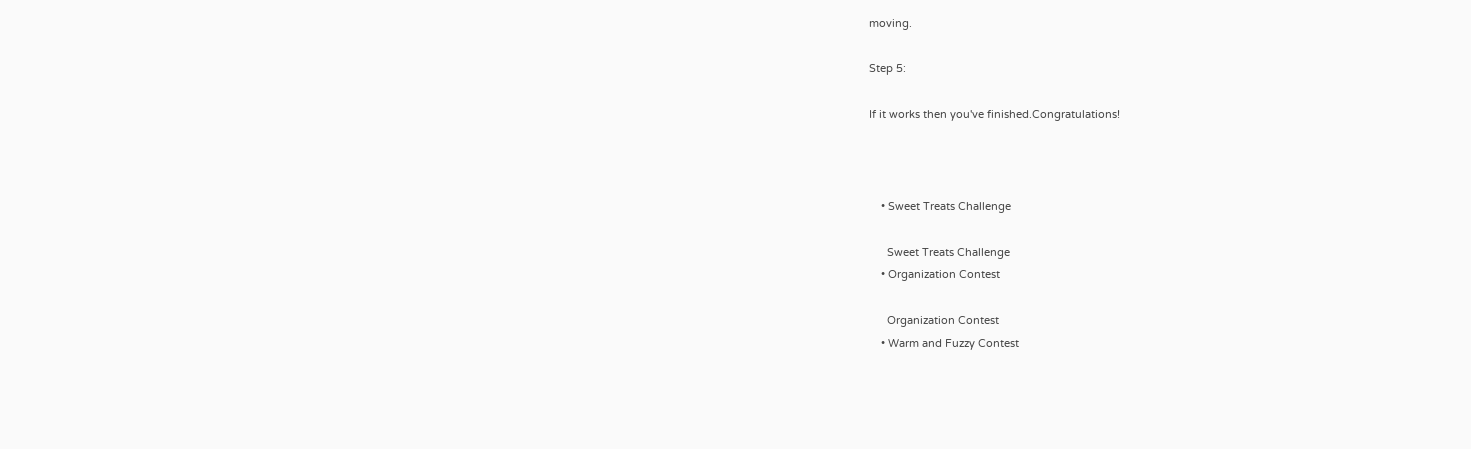moving.

Step 5:

If it works then you've finished.Congratulations!



    • Sweet Treats Challenge

      Sweet Treats Challenge
    • Organization Contest

      Organization Contest
    • Warm and Fuzzy Contest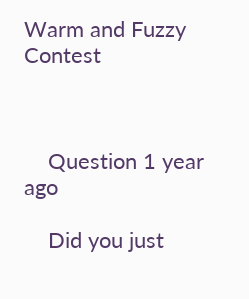Warm and Fuzzy Contest



    Question 1 year ago

    Did you just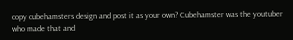copy cubehamsters design and post it as your own? Cubehamster was the youtuber who made that and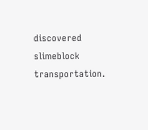discovered slimeblock transportation.